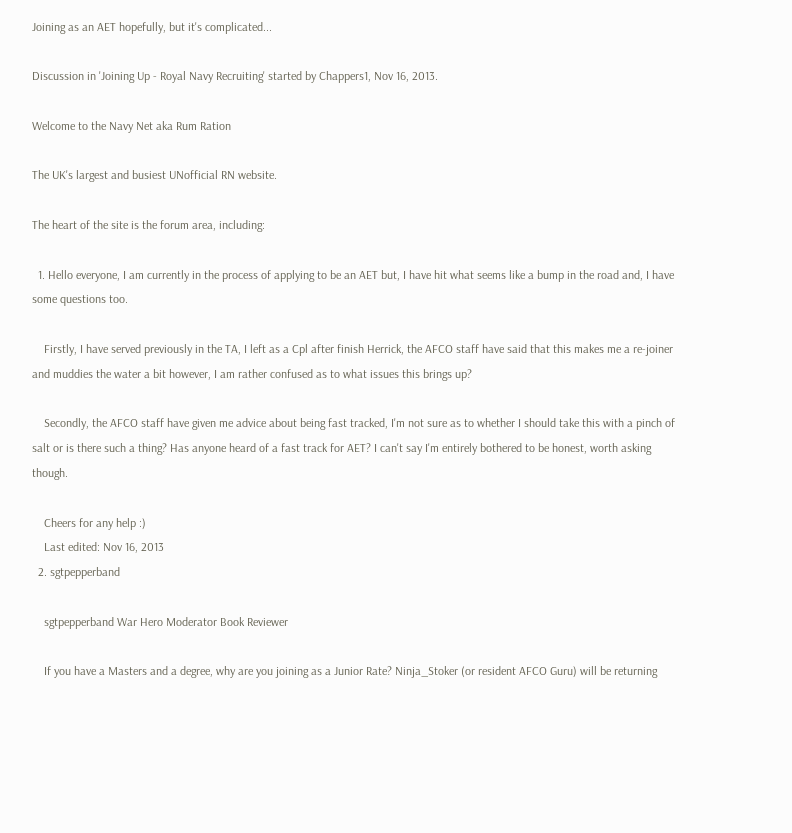Joining as an AET hopefully, but it's complicated...

Discussion in 'Joining Up - Royal Navy Recruiting' started by Chappers1, Nov 16, 2013.

Welcome to the Navy Net aka Rum Ration

The UK's largest and busiest UNofficial RN website.

The heart of the site is the forum area, including:

  1. Hello everyone, I am currently in the process of applying to be an AET but, I have hit what seems like a bump in the road and, I have some questions too.

    Firstly, I have served previously in the TA, I left as a Cpl after finish Herrick, the AFCO staff have said that this makes me a re-joiner and muddies the water a bit however, I am rather confused as to what issues this brings up?

    Secondly, the AFCO staff have given me advice about being fast tracked, I'm not sure as to whether I should take this with a pinch of salt or is there such a thing? Has anyone heard of a fast track for AET? I can't say I'm entirely bothered to be honest, worth asking though.

    Cheers for any help :)
    Last edited: Nov 16, 2013
  2. sgtpepperband

    sgtpepperband War Hero Moderator Book Reviewer

    If you have a Masters and a degree, why are you joining as a Junior Rate? Ninja_Stoker (or resident AFCO Guru) will be returning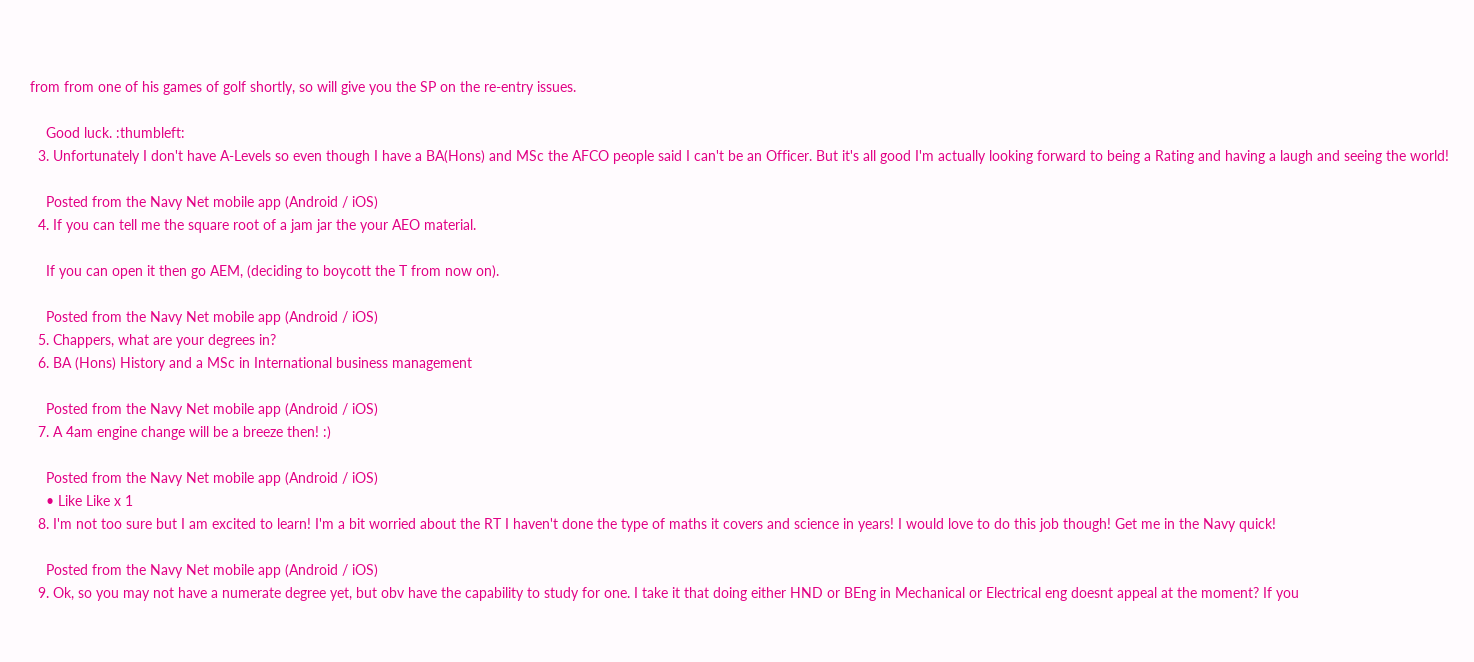from from one of his games of golf shortly, so will give you the SP on the re-entry issues.

    Good luck. :thumbleft:
  3. Unfortunately I don't have A-Levels so even though I have a BA(Hons) and MSc the AFCO people said I can't be an Officer. But it's all good I'm actually looking forward to being a Rating and having a laugh and seeing the world!

    Posted from the Navy Net mobile app (Android / iOS)
  4. If you can tell me the square root of a jam jar the your AEO material.

    If you can open it then go AEM, (deciding to boycott the T from now on).

    Posted from the Navy Net mobile app (Android / iOS)
  5. Chappers, what are your degrees in?
  6. BA (Hons) History and a MSc in International business management

    Posted from the Navy Net mobile app (Android / iOS)
  7. A 4am engine change will be a breeze then! :)

    Posted from the Navy Net mobile app (Android / iOS)
    • Like Like x 1
  8. I'm not too sure but I am excited to learn! I'm a bit worried about the RT I haven't done the type of maths it covers and science in years! I would love to do this job though! Get me in the Navy quick!

    Posted from the Navy Net mobile app (Android / iOS)
  9. Ok, so you may not have a numerate degree yet, but obv have the capability to study for one. I take it that doing either HND or BEng in Mechanical or Electrical eng doesnt appeal at the moment? If you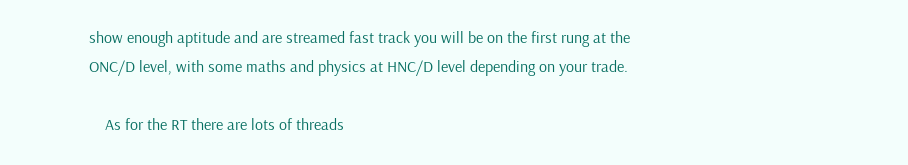show enough aptitude and are streamed fast track you will be on the first rung at the ONC/D level, with some maths and physics at HNC/D level depending on your trade.

    As for the RT there are lots of threads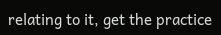relating to it, get the practice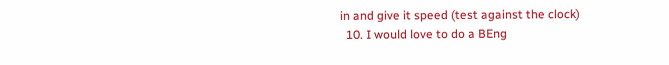in and give it speed (test against the clock)
  10. I would love to do a BEng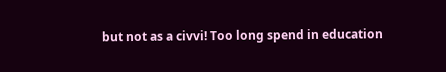but not as a civvi! Too long spend in education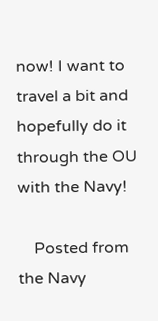now! I want to travel a bit and hopefully do it through the OU with the Navy!

    Posted from the Navy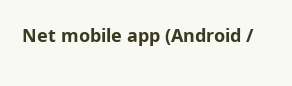Net mobile app (Android /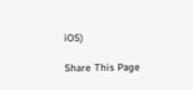iOS)

Share This Page